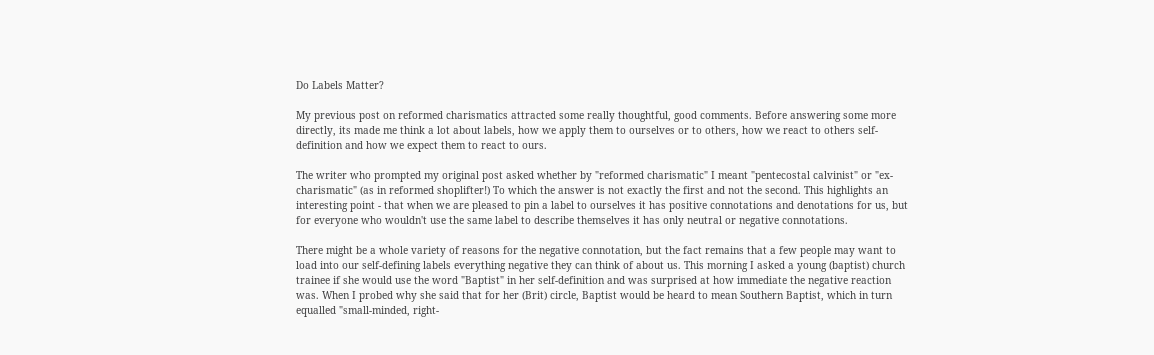Do Labels Matter?

My previous post on reformed charismatics attracted some really thoughtful, good comments. Before answering some more directly, its made me think a lot about labels, how we apply them to ourselves or to others, how we react to others self-definition and how we expect them to react to ours.

The writer who prompted my original post asked whether by "reformed charismatic" I meant "pentecostal calvinist" or "ex-charismatic" (as in reformed shoplifter!) To which the answer is not exactly the first and not the second. This highlights an interesting point - that when we are pleased to pin a label to ourselves it has positive connotations and denotations for us, but for everyone who wouldn't use the same label to describe themselves it has only neutral or negative connotations.

There might be a whole variety of reasons for the negative connotation, but the fact remains that a few people may want to load into our self-defining labels everything negative they can think of about us. This morning I asked a young (baptist) church trainee if she would use the word "Baptist" in her self-definition and was surprised at how immediate the negative reaction was. When I probed why she said that for her (Brit) circle, Baptist would be heard to mean Southern Baptist, which in turn equalled "small-minded, right-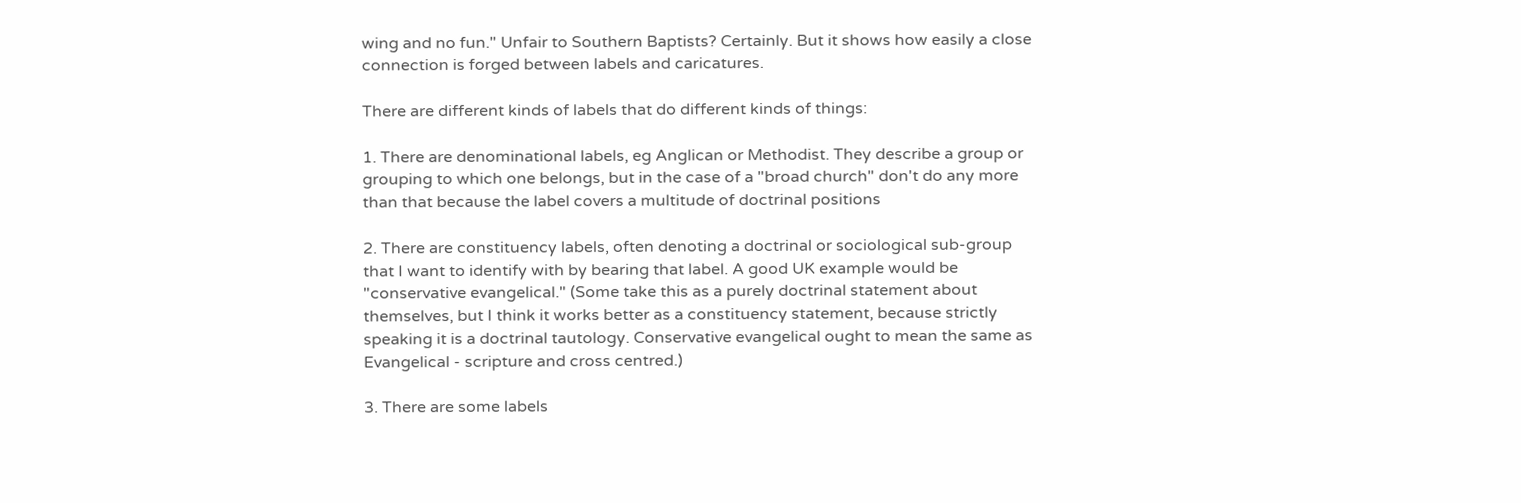wing and no fun." Unfair to Southern Baptists? Certainly. But it shows how easily a close connection is forged between labels and caricatures.

There are different kinds of labels that do different kinds of things:

1. There are denominational labels, eg Anglican or Methodist. They describe a group or grouping to which one belongs, but in the case of a "broad church" don't do any more than that because the label covers a multitude of doctrinal positions

2. There are constituency labels, often denoting a doctrinal or sociological sub-group that I want to identify with by bearing that label. A good UK example would be "conservative evangelical." (Some take this as a purely doctrinal statement about themselves, but I think it works better as a constituency statement, because strictly speaking it is a doctrinal tautology. Conservative evangelical ought to mean the same as Evangelical - scripture and cross centred.)

3. There are some labels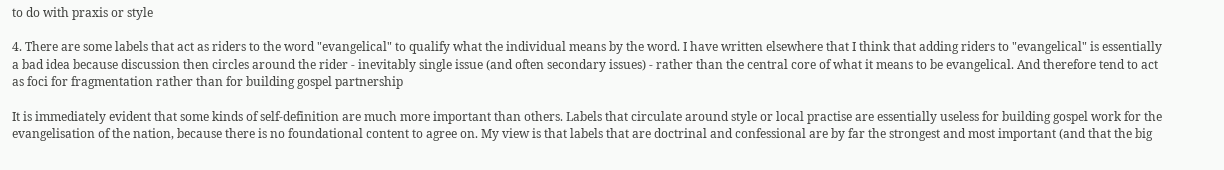to do with praxis or style

4. There are some labels that act as riders to the word "evangelical" to qualify what the individual means by the word. I have written elsewhere that I think that adding riders to "evangelical" is essentially a bad idea because discussion then circles around the rider - inevitably single issue (and often secondary issues) - rather than the central core of what it means to be evangelical. And therefore tend to act as foci for fragmentation rather than for building gospel partnership

It is immediately evident that some kinds of self-definition are much more important than others. Labels that circulate around style or local practise are essentially useless for building gospel work for the evangelisation of the nation, because there is no foundational content to agree on. My view is that labels that are doctrinal and confessional are by far the strongest and most important (and that the big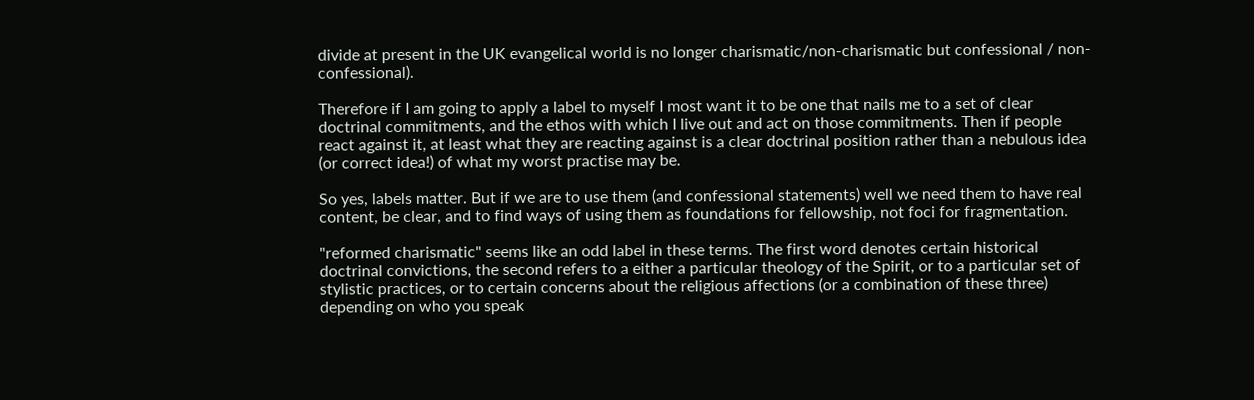divide at present in the UK evangelical world is no longer charismatic/non-charismatic but confessional / non-confessional).

Therefore if I am going to apply a label to myself I most want it to be one that nails me to a set of clear doctrinal commitments, and the ethos with which I live out and act on those commitments. Then if people react against it, at least what they are reacting against is a clear doctrinal position rather than a nebulous idea (or correct idea!) of what my worst practise may be.

So yes, labels matter. But if we are to use them (and confessional statements) well we need them to have real content, be clear, and to find ways of using them as foundations for fellowship, not foci for fragmentation.

"reformed charismatic" seems like an odd label in these terms. The first word denotes certain historical doctrinal convictions, the second refers to a either a particular theology of the Spirit, or to a particular set of stylistic practices, or to certain concerns about the religious affections (or a combination of these three) depending on who you speak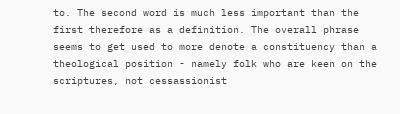to. The second word is much less important than the first therefore as a definition. The overall phrase seems to get used to more denote a constituency than a theological position - namely folk who are keen on the scriptures, not cessassionist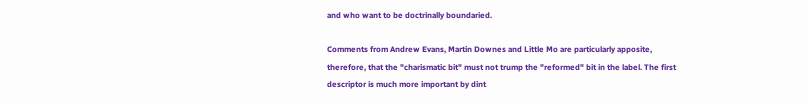and who want to be doctrinally boundaried.

Comments from Andrew Evans, Martin Downes and Little Mo are particularly apposite, therefore, that the "charismatic bit" must not trump the "reformed" bit in the label. The first descriptor is much more important by dint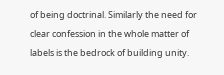of being doctrinal. Similarly the need for clear confession in the whole matter of labels is the bedrock of building unity.